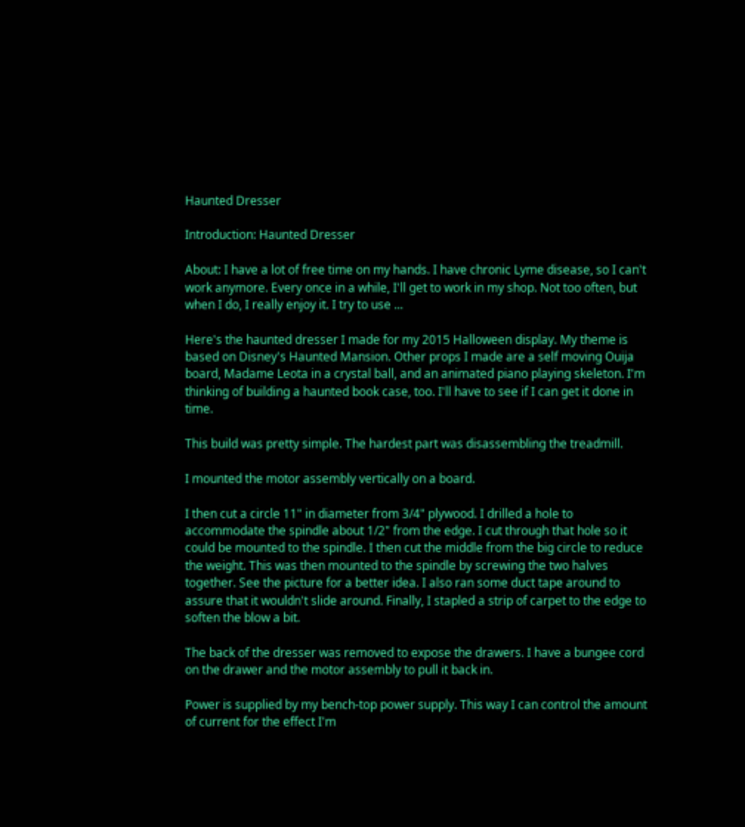Haunted Dresser

Introduction: Haunted Dresser

About: I have a lot of free time on my hands. I have chronic Lyme disease, so I can't work anymore. Every once in a while, I'll get to work in my shop. Not too often, but when I do, I really enjoy it. I try to use ...

Here's the haunted dresser I made for my 2015 Halloween display. My theme is based on Disney's Haunted Mansion. Other props I made are a self moving Ouija board, Madame Leota in a crystal ball, and an animated piano playing skeleton. I'm thinking of building a haunted book case, too. I'll have to see if I can get it done in time.

This build was pretty simple. The hardest part was disassembling the treadmill.

I mounted the motor assembly vertically on a board.

I then cut a circle 11" in diameter from 3/4" plywood. I drilled a hole to accommodate the spindle about 1/2" from the edge. I cut through that hole so it could be mounted to the spindle. I then cut the middle from the big circle to reduce the weight. This was then mounted to the spindle by screwing the two halves together. See the picture for a better idea. I also ran some duct tape around to assure that it wouldn't slide around. Finally, I stapled a strip of carpet to the edge to soften the blow a bit.

The back of the dresser was removed to expose the drawers. I have a bungee cord on the drawer and the motor assembly to pull it back in.

Power is supplied by my bench-top power supply. This way I can control the amount of current for the effect I'm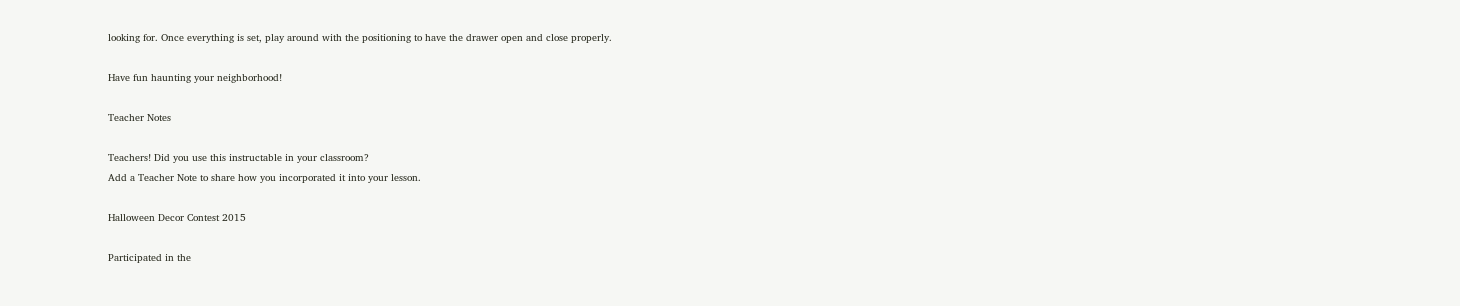looking for. Once everything is set, play around with the positioning to have the drawer open and close properly.

Have fun haunting your neighborhood!

Teacher Notes

Teachers! Did you use this instructable in your classroom?
Add a Teacher Note to share how you incorporated it into your lesson.

Halloween Decor Contest 2015

Participated in the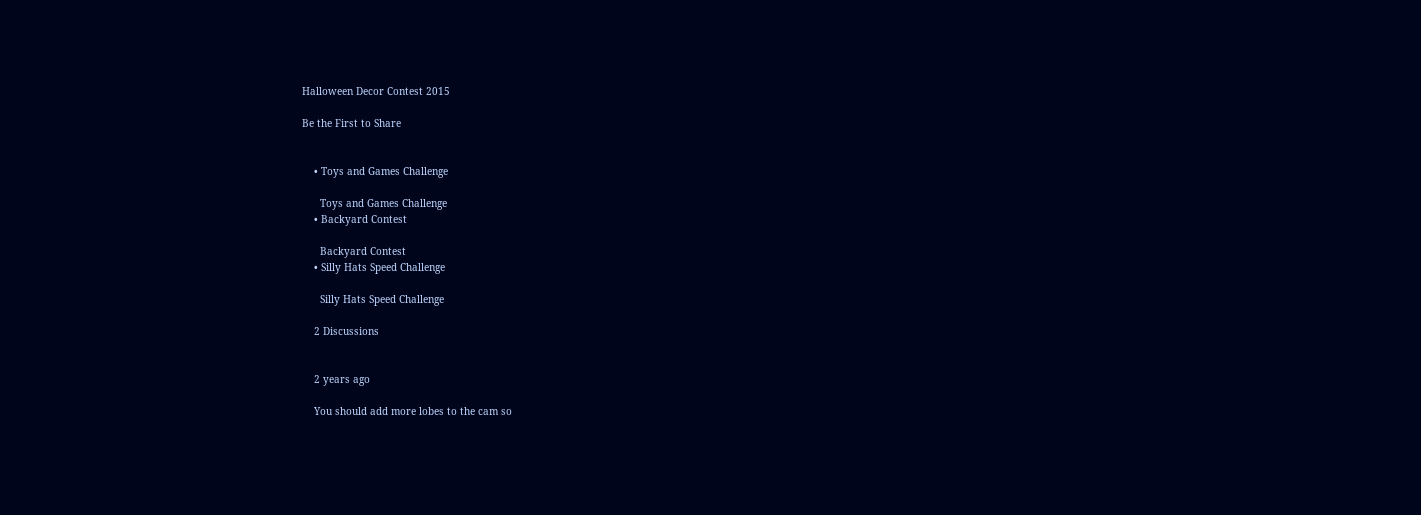Halloween Decor Contest 2015

Be the First to Share


    • Toys and Games Challenge

      Toys and Games Challenge
    • Backyard Contest

      Backyard Contest
    • Silly Hats Speed Challenge

      Silly Hats Speed Challenge

    2 Discussions


    2 years ago

    You should add more lobes to the cam so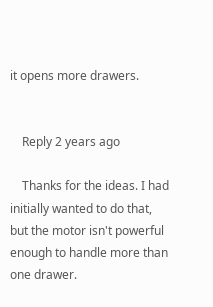it opens more drawers.


    Reply 2 years ago

    Thanks for the ideas. I had initially wanted to do that, but the motor isn't powerful enough to handle more than one drawer.